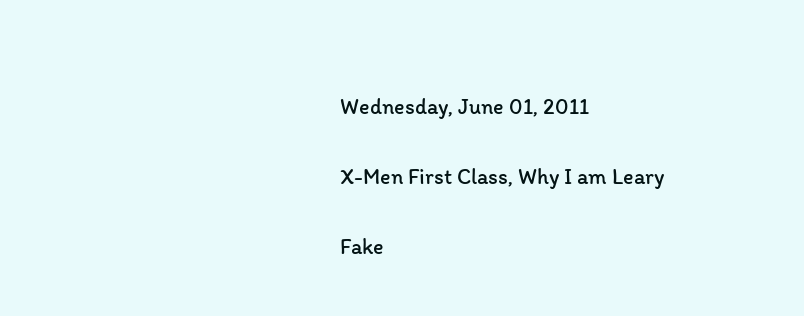Wednesday, June 01, 2011

X-Men First Class, Why I am Leary

Fake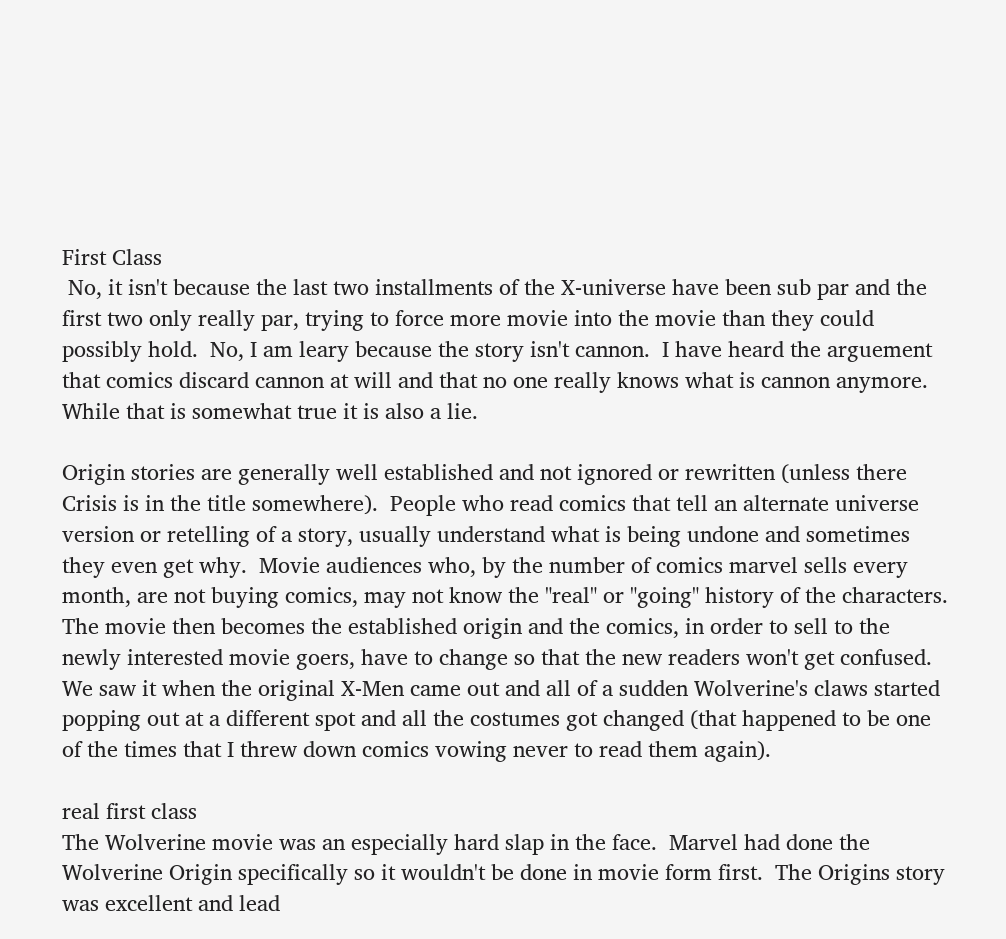First Class
 No, it isn't because the last two installments of the X-universe have been sub par and the first two only really par, trying to force more movie into the movie than they could possibly hold.  No, I am leary because the story isn't cannon.  I have heard the arguement that comics discard cannon at will and that no one really knows what is cannon anymore.  While that is somewhat true it is also a lie.

Origin stories are generally well established and not ignored or rewritten (unless there Crisis is in the title somewhere).  People who read comics that tell an alternate universe version or retelling of a story, usually understand what is being undone and sometimes they even get why.  Movie audiences who, by the number of comics marvel sells every month, are not buying comics, may not know the "real" or "going" history of the characters.  The movie then becomes the established origin and the comics, in order to sell to the newly interested movie goers, have to change so that the new readers won't get confused.  We saw it when the original X-Men came out and all of a sudden Wolverine's claws started popping out at a different spot and all the costumes got changed (that happened to be one of the times that I threw down comics vowing never to read them again).

real first class
The Wolverine movie was an especially hard slap in the face.  Marvel had done the Wolverine Origin specifically so it wouldn't be done in movie form first.  The Origins story was excellent and lead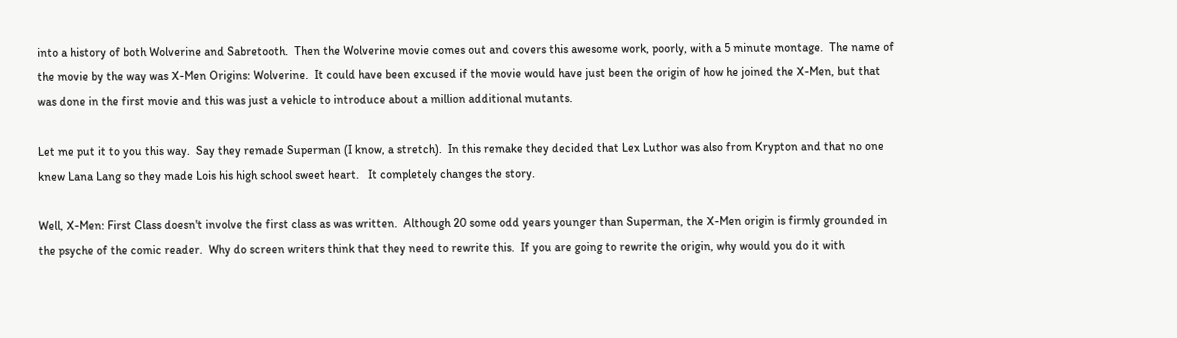into a history of both Wolverine and Sabretooth.  Then the Wolverine movie comes out and covers this awesome work, poorly, with a 5 minute montage.  The name of the movie by the way was X-Men Origins: Wolverine.  It could have been excused if the movie would have just been the origin of how he joined the X-Men, but that was done in the first movie and this was just a vehicle to introduce about a million additional mutants.

Let me put it to you this way.  Say they remade Superman (I know, a stretch).  In this remake they decided that Lex Luthor was also from Krypton and that no one knew Lana Lang so they made Lois his high school sweet heart.   It completely changes the story.

Well, X-Men: First Class doesn't involve the first class as was written.  Although 20 some odd years younger than Superman, the X-Men origin is firmly grounded in the psyche of the comic reader.  Why do screen writers think that they need to rewrite this.  If you are going to rewrite the origin, why would you do it with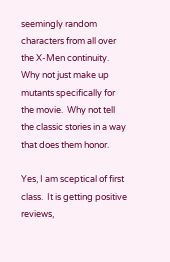seemingly random characters from all over the X-Men continuity.  Why not just make up mutants specifically for the movie.  Why not tell the classic stories in a way that does them honor.

Yes, I am sceptical of first class.  It is getting positive reviews,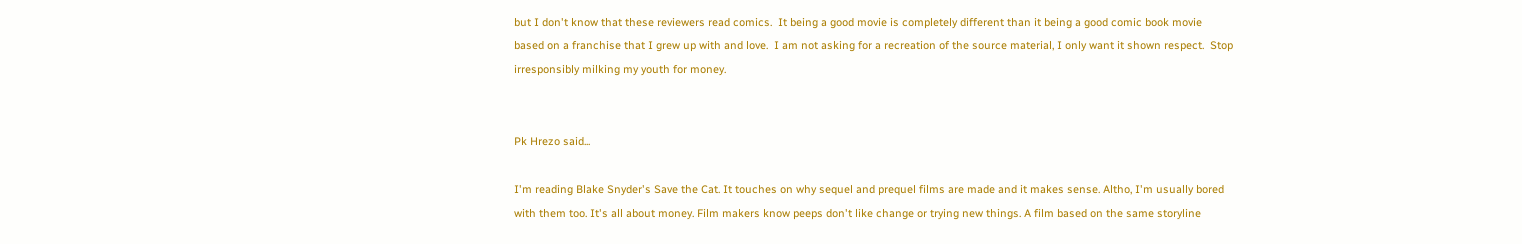but I don't know that these reviewers read comics.  It being a good movie is completely different than it being a good comic book movie based on a franchise that I grew up with and love.  I am not asking for a recreation of the source material, I only want it shown respect.  Stop irresponsibly milking my youth for money.


Pk Hrezo said...

I'm reading Blake Snyder's Save the Cat. It touches on why sequel and prequel films are made and it makes sense. Altho, I'm usually bored with them too. It's all about money. Film makers know peeps don't like change or trying new things. A film based on the same storyline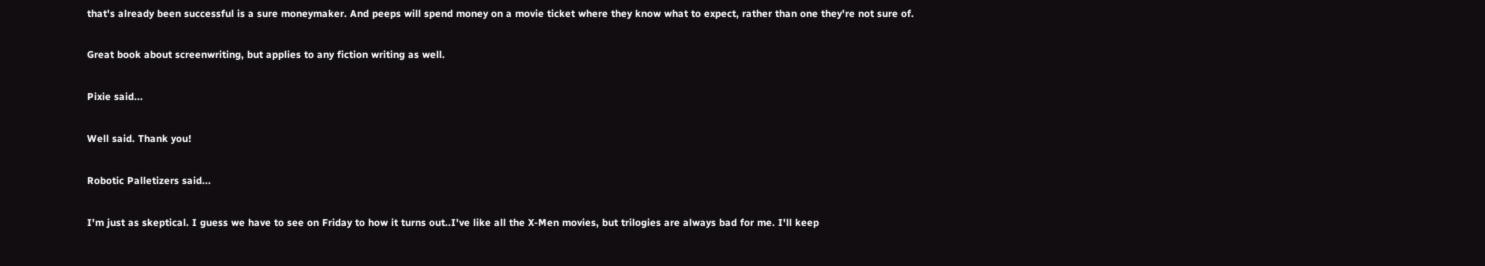that's already been successful is a sure moneymaker. And peeps will spend money on a movie ticket where they know what to expect, rather than one they're not sure of.

Great book about screenwriting, but applies to any fiction writing as well.

Pixie said...

Well said. Thank you!

Robotic Palletizers said...

I'm just as skeptical. I guess we have to see on Friday to how it turns out..I've like all the X-Men movies, but trilogies are always bad for me. I'll keep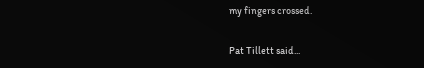my fingers crossed.

Pat Tillett said...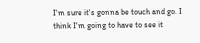I'm sure it's gonna be touch and go. I think I'm going to have to see it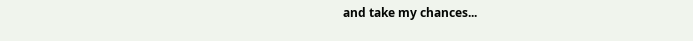and take my chances...